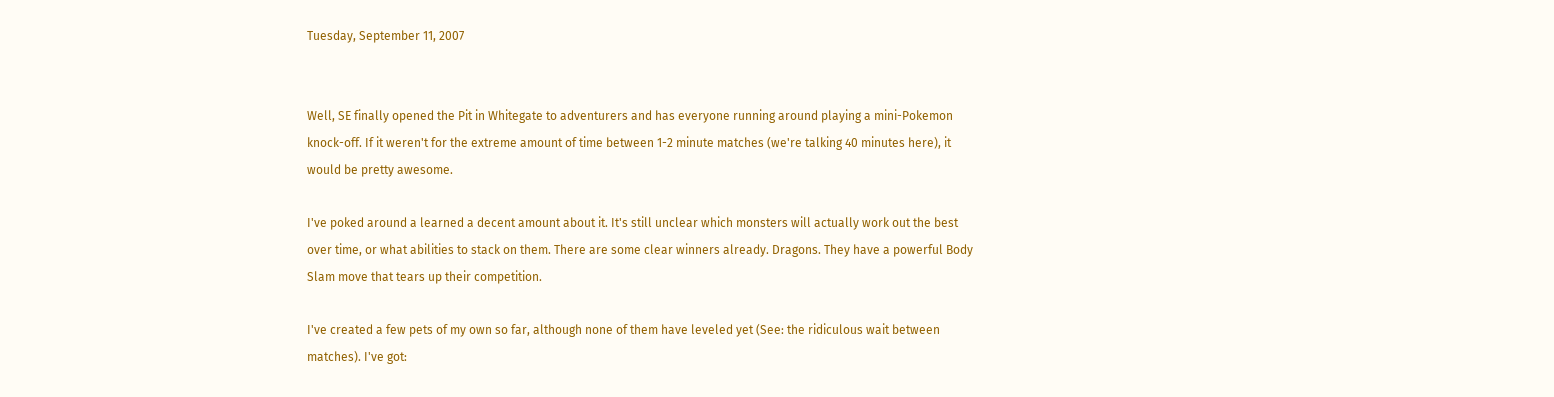Tuesday, September 11, 2007


Well, SE finally opened the Pit in Whitegate to adventurers and has everyone running around playing a mini-Pokemon knock-off. If it weren't for the extreme amount of time between 1-2 minute matches (we're talking 40 minutes here), it would be pretty awesome.

I've poked around a learned a decent amount about it. It's still unclear which monsters will actually work out the best over time, or what abilities to stack on them. There are some clear winners already. Dragons. They have a powerful Body Slam move that tears up their competition.

I've created a few pets of my own so far, although none of them have leveled yet (See: the ridiculous wait between matches). I've got: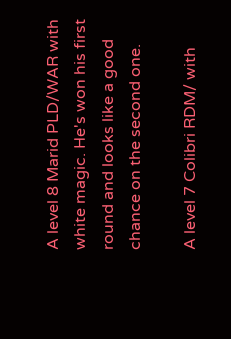A level 8 Marid PLD/WAR with white magic. He's won his first round and looks like a good chance on the second one.

A level 7 Colibri RDM/ with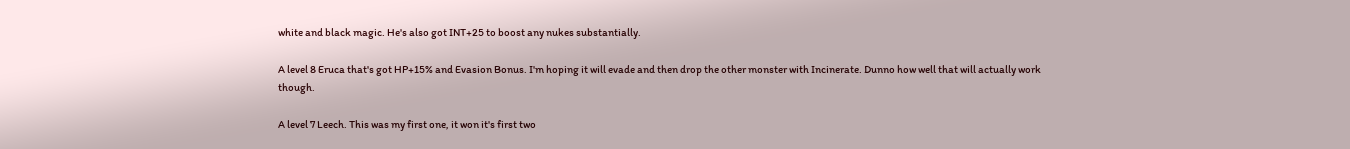white and black magic. He's also got INT+25 to boost any nukes substantially.

A level 8 Eruca that's got HP+15% and Evasion Bonus. I'm hoping it will evade and then drop the other monster with Incinerate. Dunno how well that will actually work though.

A level 7 Leech. This was my first one, it won it's first two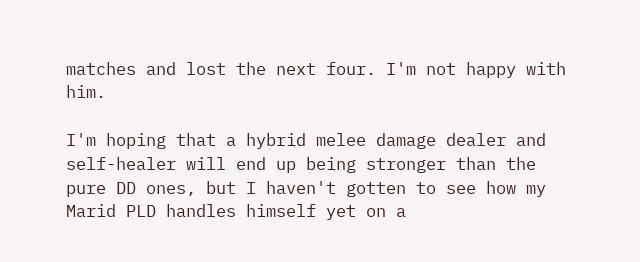matches and lost the next four. I'm not happy with him.

I'm hoping that a hybrid melee damage dealer and self-healer will end up being stronger than the pure DD ones, but I haven't gotten to see how my Marid PLD handles himself yet on a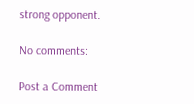strong opponent.

No comments:

Post a Comment